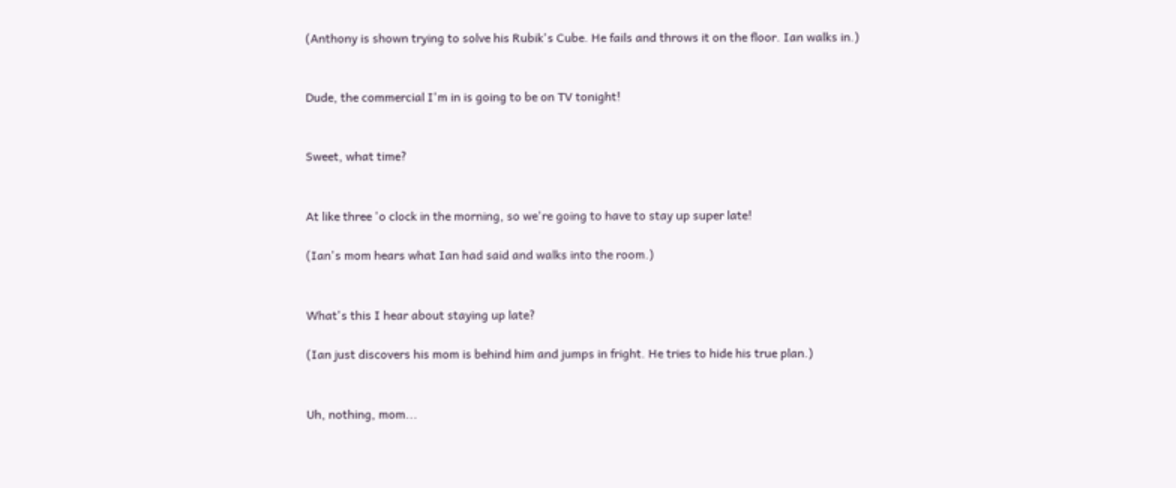(Anthony is shown trying to solve his Rubik's Cube. He fails and throws it on the floor. Ian walks in.)


Dude, the commercial I'm in is going to be on TV tonight!


Sweet, what time?


At like three 'o clock in the morning, so we're going to have to stay up super late!

(Ian's mom hears what Ian had said and walks into the room.)


What's this I hear about staying up late?

(Ian just discovers his mom is behind him and jumps in fright. He tries to hide his true plan.)


Uh, nothing, mom...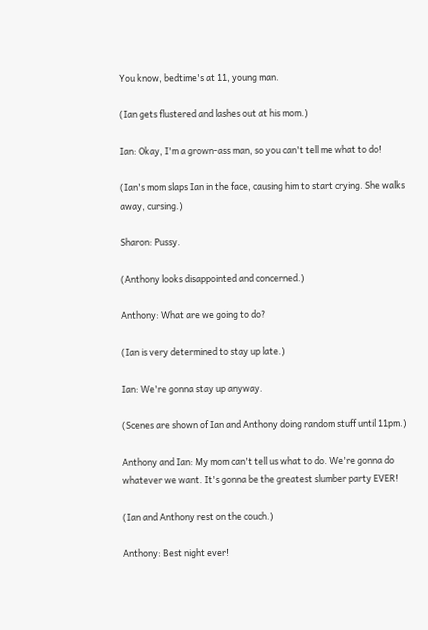You know, bedtime's at 11, young man.

(Ian gets flustered and lashes out at his mom.)

Ian: Okay, I'm a grown-ass man, so you can't tell me what to do!

(Ian's mom slaps Ian in the face, causing him to start crying. She walks away, cursing.)

Sharon: Pussy.

(Anthony looks disappointed and concerned.)

Anthony: What are we going to do?

(Ian is very determined to stay up late.)

Ian: We're gonna stay up anyway.

(Scenes are shown of Ian and Anthony doing random stuff until 11pm.)

Anthony and Ian: My mom can't tell us what to do. We're gonna do whatever we want. It's gonna be the greatest slumber party EVER!

(Ian and Anthony rest on the couch.)

Anthony: Best night ever!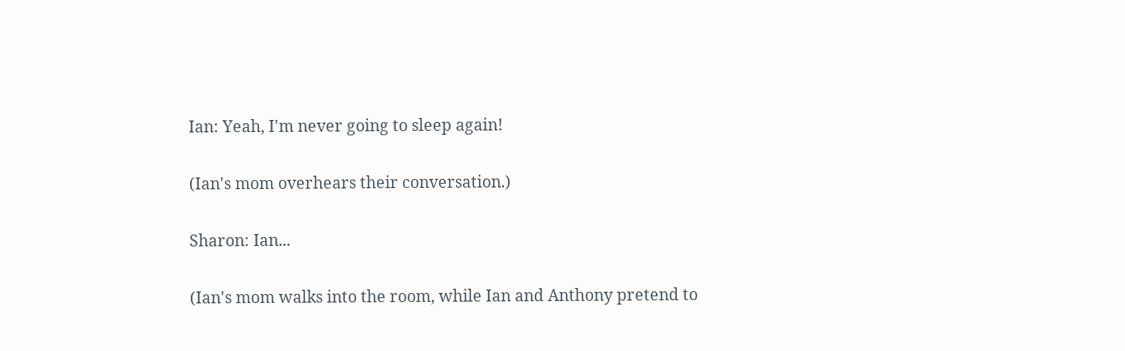Ian: Yeah, I'm never going to sleep again!

(Ian's mom overhears their conversation.)

Sharon: Ian...

(Ian's mom walks into the room, while Ian and Anthony pretend to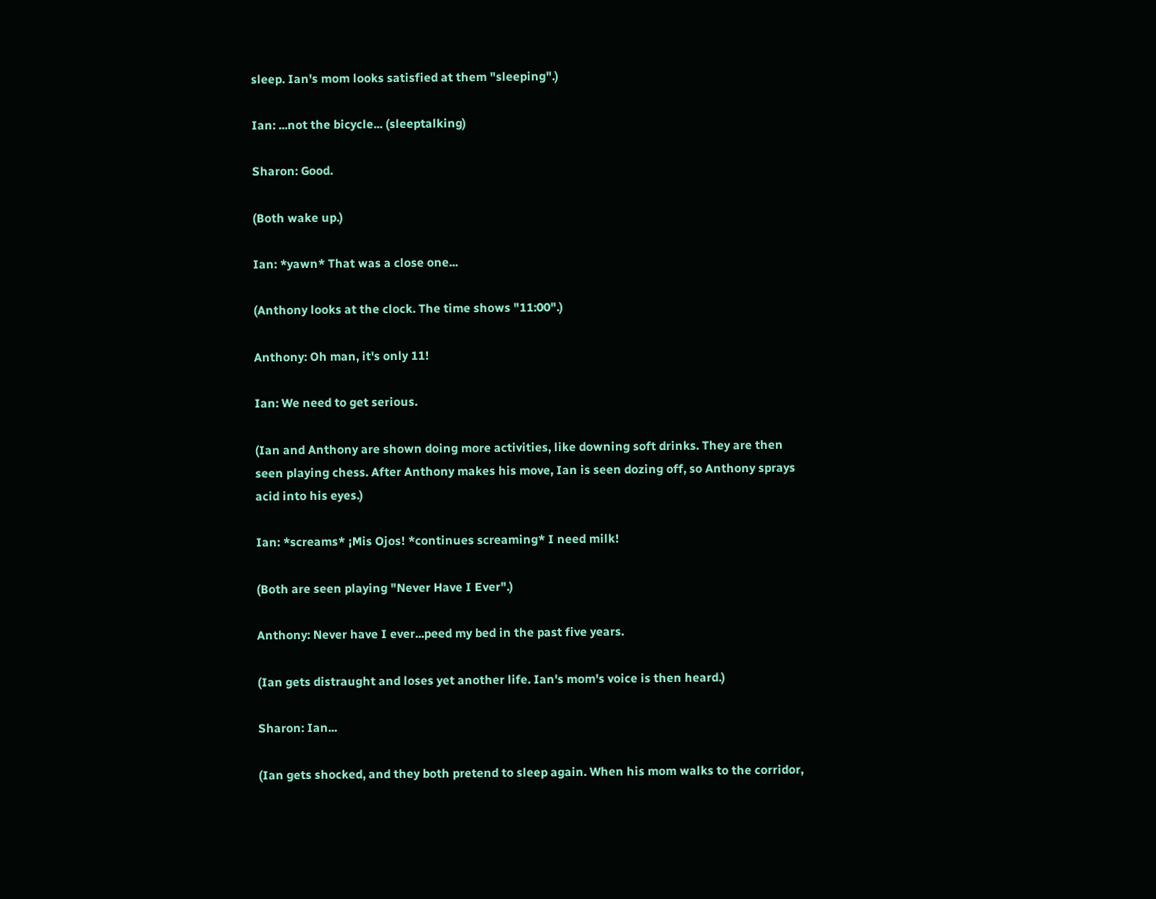sleep. Ian's mom looks satisfied at them "sleeping".)

Ian: ...not the bicycle... (sleeptalking)

Sharon: Good.

(Both wake up.)

Ian: *yawn* That was a close one...

(Anthony looks at the clock. The time shows "11:00".)

Anthony: Oh man, it's only 11!

Ian: We need to get serious.

(Ian and Anthony are shown doing more activities, like downing soft drinks. They are then seen playing chess. After Anthony makes his move, Ian is seen dozing off, so Anthony sprays acid into his eyes.)

Ian: *screams* ¡Mis Ojos! *continues screaming* I need milk!

(Both are seen playing "Never Have I Ever".)

Anthony: Never have I ever...peed my bed in the past five years.

(Ian gets distraught and loses yet another life. Ian's mom's voice is then heard.)

Sharon: Ian...

(Ian gets shocked, and they both pretend to sleep again. When his mom walks to the corridor,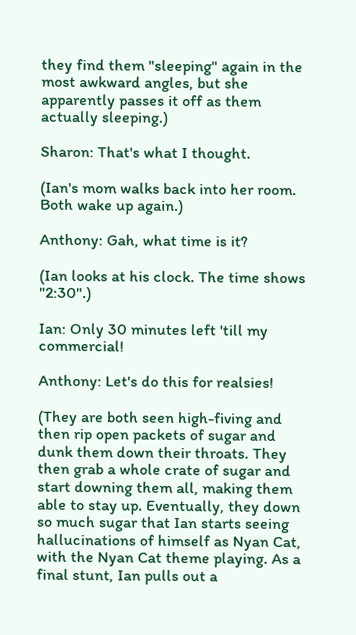they find them "sleeping" again in the most awkward angles, but she apparently passes it off as them actually sleeping.)

Sharon: That's what I thought.

(Ian's mom walks back into her room. Both wake up again.)

Anthony: Gah, what time is it?

(Ian looks at his clock. The time shows "2:30".)

Ian: Only 30 minutes left 'till my commercial!

Anthony: Let's do this for realsies!

(They are both seen high-fiving and then rip open packets of sugar and dunk them down their throats. They then grab a whole crate of sugar and start downing them all, making them able to stay up. Eventually, they down so much sugar that Ian starts seeing hallucinations of himself as Nyan Cat, with the Nyan Cat theme playing. As a final stunt, Ian pulls out a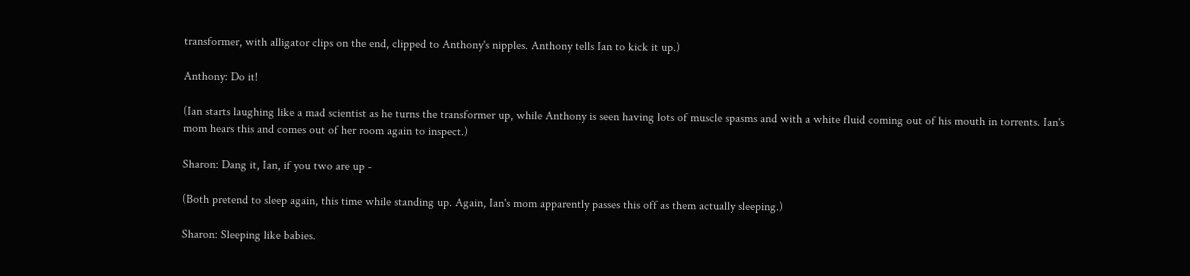transformer, with alligator clips on the end, clipped to Anthony's nipples. Anthony tells Ian to kick it up.)

Anthony: Do it!

(Ian starts laughing like a mad scientist as he turns the transformer up, while Anthony is seen having lots of muscle spasms and with a white fluid coming out of his mouth in torrents. Ian's mom hears this and comes out of her room again to inspect.)

Sharon: Dang it, Ian, if you two are up -

(Both pretend to sleep again, this time while standing up. Again, Ian's mom apparently passes this off as them actually sleeping.)

Sharon: Sleeping like babies.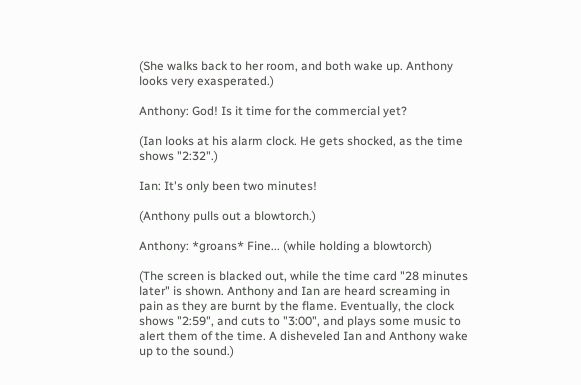(She walks back to her room, and both wake up. Anthony looks very exasperated.)

Anthony: God! Is it time for the commercial yet?

(Ian looks at his alarm clock. He gets shocked, as the time shows "2:32".)

Ian: It's only been two minutes!

(Anthony pulls out a blowtorch.)

Anthony: *groans* Fine... (while holding a blowtorch)

(The screen is blacked out, while the time card "28 minutes later" is shown. Anthony and Ian are heard screaming in pain as they are burnt by the flame. Eventually, the clock shows "2:59", and cuts to "3:00", and plays some music to alert them of the time. A disheveled Ian and Anthony wake up to the sound.)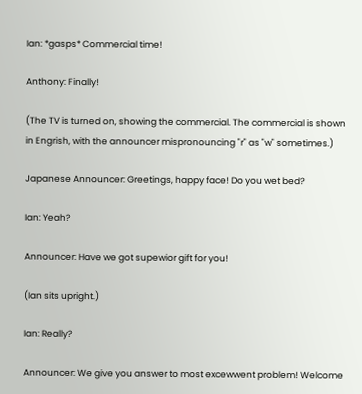Ian: *gasps* Commercial time!

Anthony: Finally!

(The TV is turned on, showing the commercial. The commercial is shown in Engrish, with the announcer mispronouncing "r" as "w" sometimes.)

Japanese Announcer: Greetings, happy face! Do you wet bed?

Ian: Yeah?

Announcer: Have we got supewior gift for you!

(Ian sits upright.)

Ian: Really?

Announcer: We give you answer to most excewwent problem! Welcome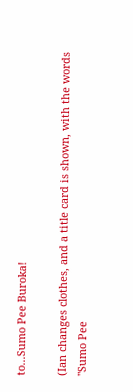to...Sumo Pee Buroka!

(Ian changes clothes, and a title card is shown, with the words "Sumo Pee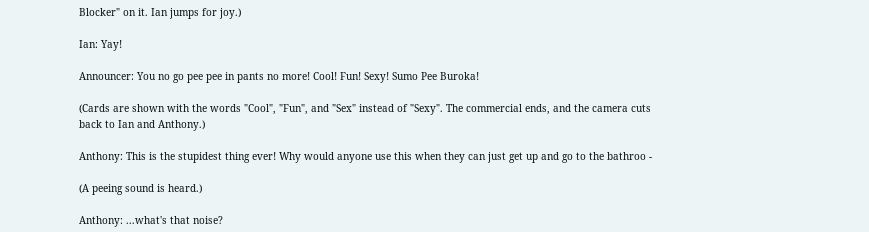Blocker" on it. Ian jumps for joy.)

Ian: Yay!

Announcer: You no go pee pee in pants no more! Cool! Fun! Sexy! Sumo Pee Buroka!

(Cards are shown with the words "Cool", "Fun", and "Sex" instead of "Sexy". The commercial ends, and the camera cuts back to Ian and Anthony.)

Anthony: This is the stupidest thing ever! Why would anyone use this when they can just get up and go to the bathroo -

(A peeing sound is heard.)

Anthony: ...what's that noise?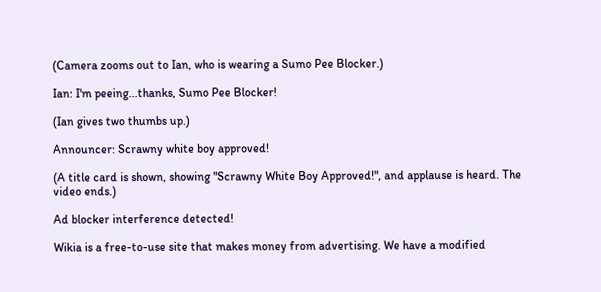(Camera zooms out to Ian, who is wearing a Sumo Pee Blocker.)

Ian: I'm peeing...thanks, Sumo Pee Blocker!

(Ian gives two thumbs up.)

Announcer: Scrawny white boy approved!

(A title card is shown, showing "Scrawny White Boy Approved!", and applause is heard. The video ends.)

Ad blocker interference detected!

Wikia is a free-to-use site that makes money from advertising. We have a modified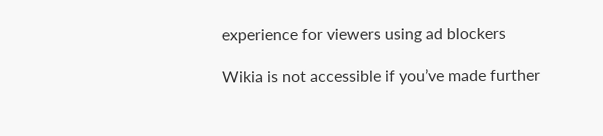experience for viewers using ad blockers

Wikia is not accessible if you’ve made further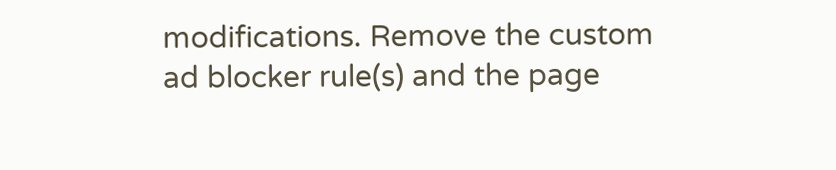modifications. Remove the custom ad blocker rule(s) and the page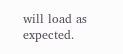will load as expected.